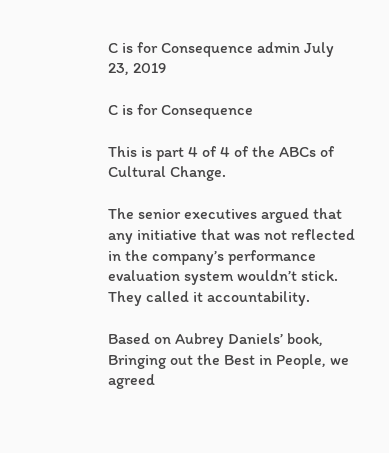C is for Consequence admin July 23, 2019

C is for Consequence

This is part 4 of 4 of the ABCs of Cultural Change.

The senior executives argued that any initiative that was not reflected in the company’s performance evaluation system wouldn’t stick. They called it accountability.

Based on Aubrey Daniels’ book, Bringing out the Best in People, we agreed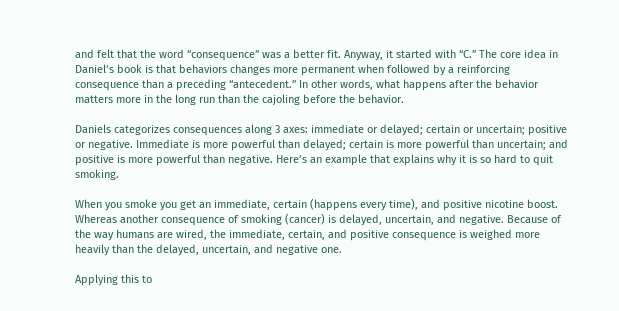and felt that the word “consequence” was a better fit. Anyway, it started with “C.” The core idea in Daniel’s book is that behaviors changes more permanent when followed by a reinforcing consequence than a preceding “antecedent.” In other words, what happens after the behavior matters more in the long run than the cajoling before the behavior.

Daniels categorizes consequences along 3 axes: immediate or delayed; certain or uncertain; positive or negative. Immediate is more powerful than delayed; certain is more powerful than uncertain; and positive is more powerful than negative. Here’s an example that explains why it is so hard to quit smoking.

When you smoke you get an immediate, certain (happens every time), and positive nicotine boost. Whereas another consequence of smoking (cancer) is delayed, uncertain, and negative. Because of the way humans are wired, the immediate, certain, and positive consequence is weighed more heavily than the delayed, uncertain, and negative one.

Applying this to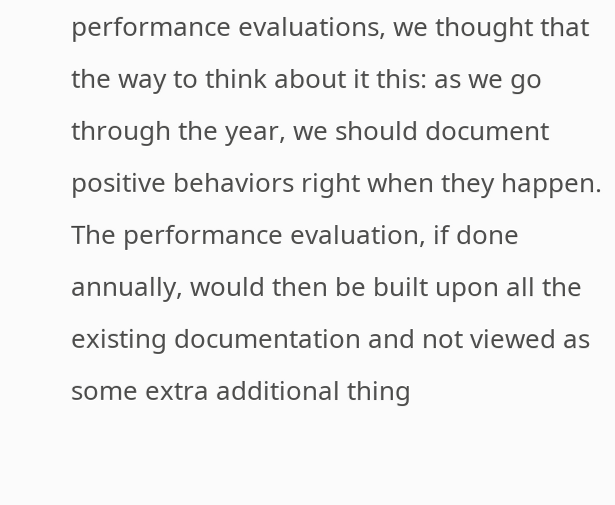performance evaluations, we thought that the way to think about it this: as we go through the year, we should document positive behaviors right when they happen. The performance evaluation, if done annually, would then be built upon all the existing documentation and not viewed as some extra additional thing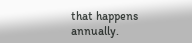that happens annually.